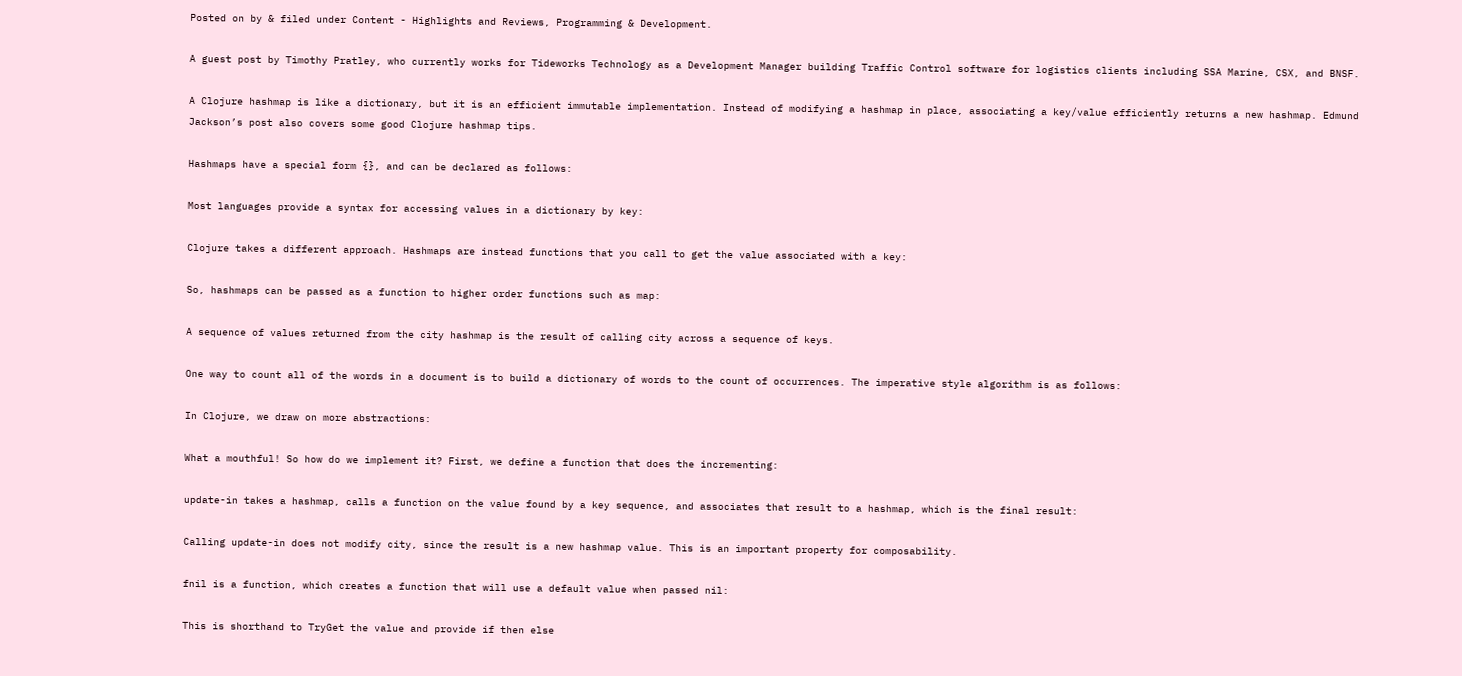Posted on by & filed under Content - Highlights and Reviews, Programming & Development.

A guest post by Timothy Pratley, who currently works for Tideworks Technology as a Development Manager building Traffic Control software for logistics clients including SSA Marine, CSX, and BNSF.

A Clojure hashmap is like a dictionary, but it is an efficient immutable implementation. Instead of modifying a hashmap in place, associating a key/value efficiently returns a new hashmap. Edmund Jackson’s post also covers some good Clojure hashmap tips.

Hashmaps have a special form {}, and can be declared as follows:

Most languages provide a syntax for accessing values in a dictionary by key:

Clojure takes a different approach. Hashmaps are instead functions that you call to get the value associated with a key:

So, hashmaps can be passed as a function to higher order functions such as map:

A sequence of values returned from the city hashmap is the result of calling city across a sequence of keys.

One way to count all of the words in a document is to build a dictionary of words to the count of occurrences. The imperative style algorithm is as follows:

In Clojure, we draw on more abstractions:

What a mouthful! So how do we implement it? First, we define a function that does the incrementing:

update-in takes a hashmap, calls a function on the value found by a key sequence, and associates that result to a hashmap, which is the final result:

Calling update-in does not modify city, since the result is a new hashmap value. This is an important property for composability.

fnil is a function, which creates a function that will use a default value when passed nil:

This is shorthand to TryGet the value and provide if then else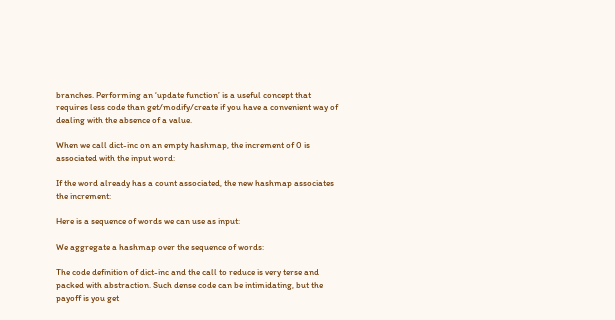branches. Performing an ‘update function’ is a useful concept that requires less code than get/modify/create if you have a convenient way of dealing with the absence of a value.

When we call dict-inc on an empty hashmap, the increment of 0 is associated with the input word:

If the word already has a count associated, the new hashmap associates the increment:

Here is a sequence of words we can use as input:

We aggregate a hashmap over the sequence of words:

The code definition of dict-inc and the call to reduce is very terse and packed with abstraction. Such dense code can be intimidating, but the payoff is you get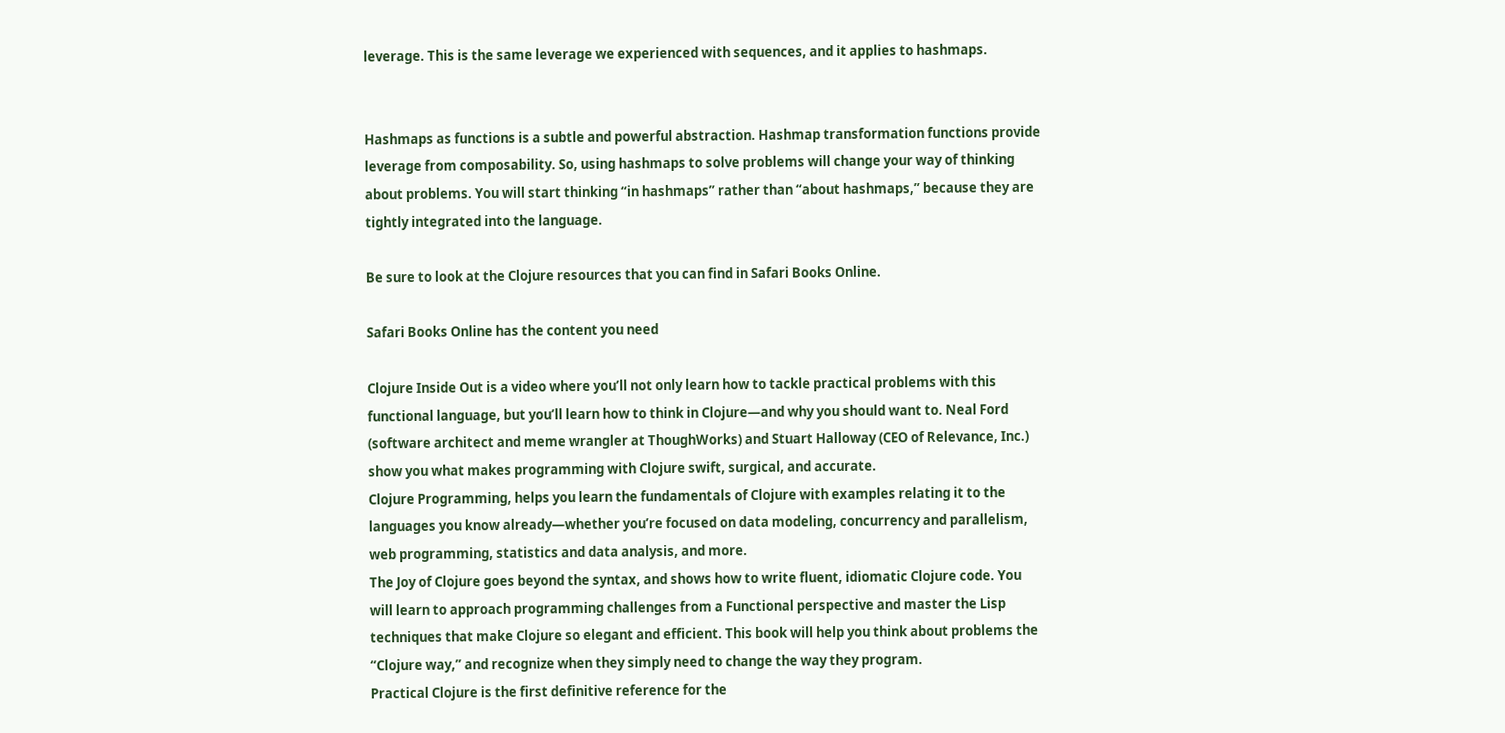leverage. This is the same leverage we experienced with sequences, and it applies to hashmaps.


Hashmaps as functions is a subtle and powerful abstraction. Hashmap transformation functions provide leverage from composability. So, using hashmaps to solve problems will change your way of thinking about problems. You will start thinking “in hashmaps” rather than “about hashmaps,” because they are tightly integrated into the language.

Be sure to look at the Clojure resources that you can find in Safari Books Online.

Safari Books Online has the content you need

Clojure Inside Out is a video where you’ll not only learn how to tackle practical problems with this functional language, but you’ll learn how to think in Clojure—and why you should want to. Neal Ford (software architect and meme wrangler at ThoughWorks) and Stuart Halloway (CEO of Relevance, Inc.) show you what makes programming with Clojure swift, surgical, and accurate.
Clojure Programming, helps you learn the fundamentals of Clojure with examples relating it to the languages you know already—whether you’re focused on data modeling, concurrency and parallelism, web programming, statistics and data analysis, and more.
The Joy of Clojure goes beyond the syntax, and shows how to write fluent, idiomatic Clojure code. You will learn to approach programming challenges from a Functional perspective and master the Lisp techniques that make Clojure so elegant and efficient. This book will help you think about problems the “Clojure way,” and recognize when they simply need to change the way they program.
Practical Clojure is the first definitive reference for the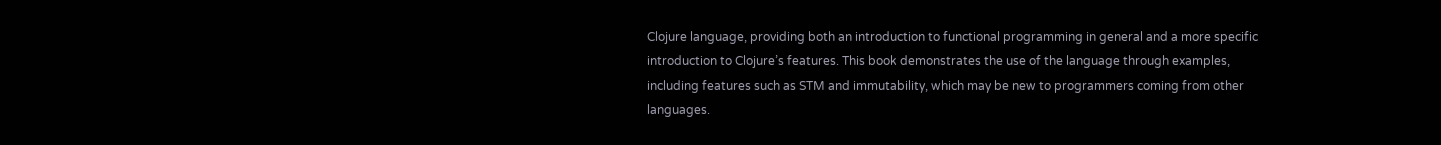Clojure language, providing both an introduction to functional programming in general and a more specific introduction to Clojure’s features. This book demonstrates the use of the language through examples, including features such as STM and immutability, which may be new to programmers coming from other languages.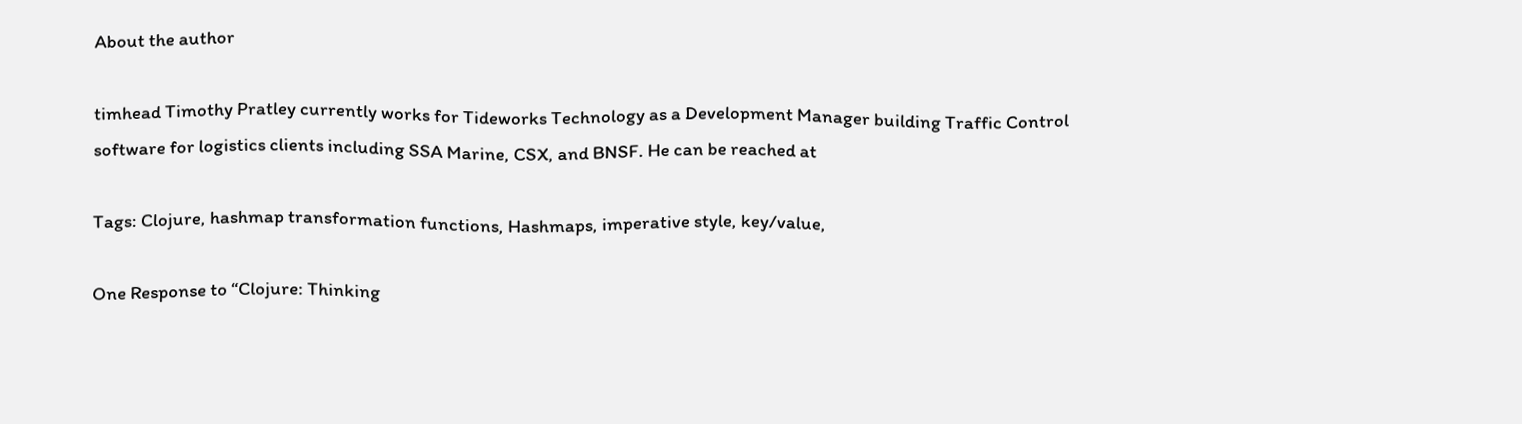About the author

timhead Timothy Pratley currently works for Tideworks Technology as a Development Manager building Traffic Control software for logistics clients including SSA Marine, CSX, and BNSF. He can be reached at

Tags: Clojure, hashmap transformation functions, Hashmaps, imperative style, key/value,

One Response to “Clojure: Thinking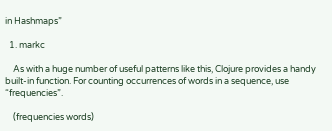in Hashmaps”

  1. markc

    As with a huge number of useful patterns like this, Clojure provides a handy built-in function. For counting occurrences of words in a sequence, use “frequencies”.

    (frequencies words)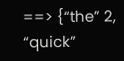==> {“the” 2, “quick”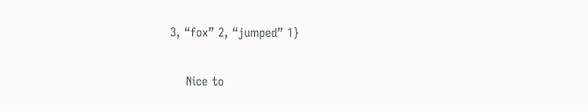3, “fox” 2, “jumped” 1}

    Nice to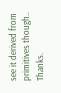see it derived from primitives though.. Thanks.